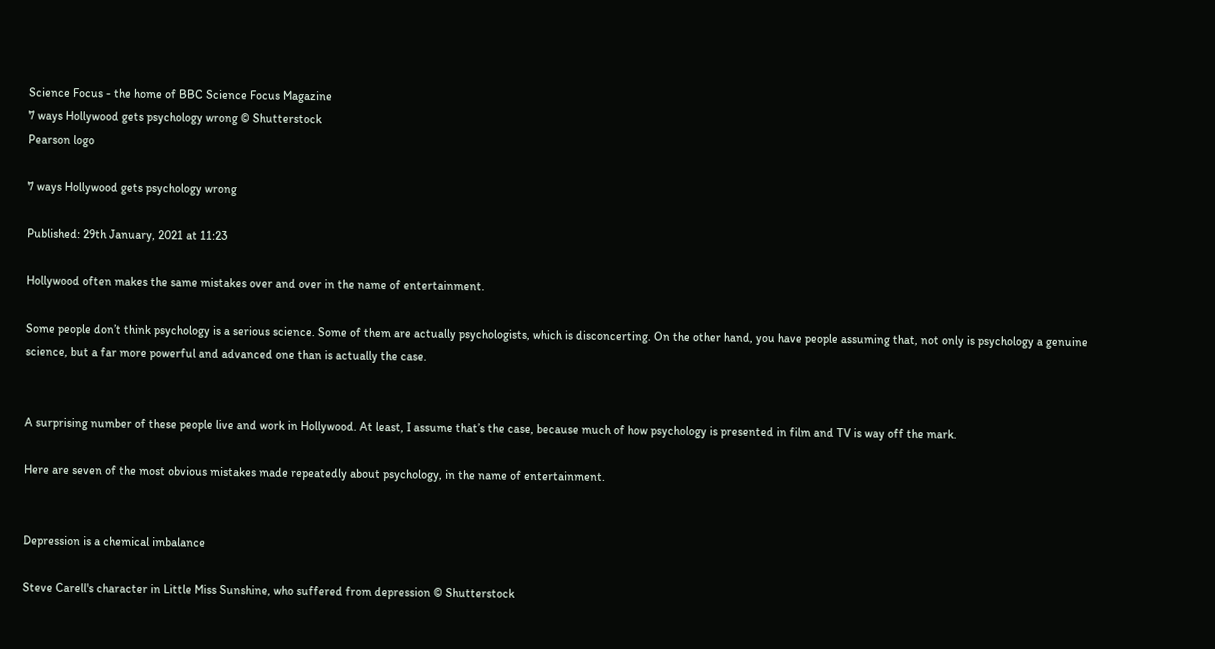Science Focus - the home of BBC Science Focus Magazine
7 ways Hollywood gets psychology wrong © Shutterstock
Pearson logo

7 ways Hollywood gets psychology wrong

Published: 29th January, 2021 at 11:23

Hollywood often makes the same mistakes over and over in the name of entertainment.

Some people don’t think psychology is a serious science. Some of them are actually psychologists, which is disconcerting. On the other hand, you have people assuming that, not only is psychology a genuine science, but a far more powerful and advanced one than is actually the case.


A surprising number of these people live and work in Hollywood. At least, I assume that’s the case, because much of how psychology is presented in film and TV is way off the mark.

Here are seven of the most obvious mistakes made repeatedly about psychology, in the name of entertainment.


Depression is a chemical imbalance

Steve Carell's character in Little Miss Sunshine, who suffered from depression © Shutterstock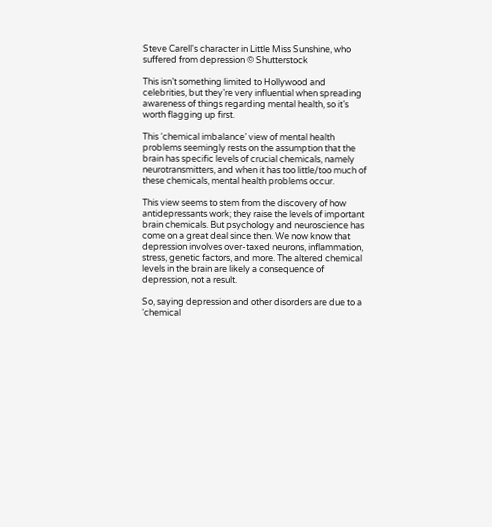Steve Carell's character in Little Miss Sunshine, who suffered from depression © Shutterstock

This isn’t something limited to Hollywood and celebrities, but they’re very influential when spreading awareness of things regarding mental health, so it’s worth flagging up first.

This ‘chemical imbalance’ view of mental health problems seemingly rests on the assumption that the brain has specific levels of crucial chemicals, namely neurotransmitters, and when it has too little/too much of these chemicals, mental health problems occur.

This view seems to stem from the discovery of how antidepressants work; they raise the levels of important brain chemicals. But psychology and neuroscience has come on a great deal since then. We now know that depression involves over-taxed neurons, inflammation, stress, genetic factors, and more. The altered chemical levels in the brain are likely a consequence of depression, not a result.

So, saying depression and other disorders are due to a ‘chemical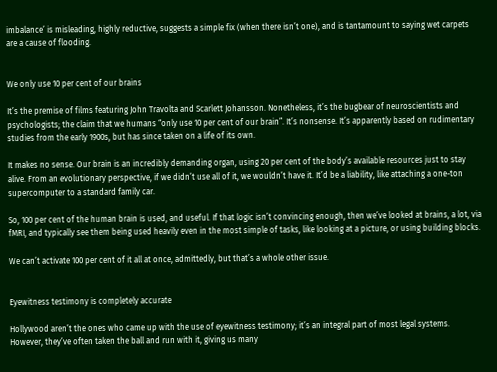imbalance’ is misleading, highly reductive, suggests a simple fix (when there isn’t one), and is tantamount to saying wet carpets are a cause of flooding.


We only use 10 per cent of our brains

It’s the premise of films featuring John Travolta and Scarlett Johansson. Nonetheless, it’s the bugbear of neuroscientists and psychologists; the claim that we humans “only use 10 per cent of our brain”. It’s nonsense. It’s apparently based on rudimentary studies from the early 1900s, but has since taken on a life of its own.

It makes no sense. Our brain is an incredibly demanding organ, using 20 per cent of the body’s available resources just to stay alive. From an evolutionary perspective, if we didn’t use all of it, we wouldn’t have it. It’d be a liability, like attaching a one-ton supercomputer to a standard family car.

So, 100 per cent of the human brain is used, and useful. If that logic isn’t convincing enough, then we’ve looked at brains, a lot, via fMRI, and typically see them being used heavily even in the most simple of tasks, like looking at a picture, or using building blocks.

We can’t activate 100 per cent of it all at once, admittedly, but that’s a whole other issue.


Eyewitness testimony is completely accurate

Hollywood aren’t the ones who came up with the use of eyewitness testimony; it’s an integral part of most legal systems. However, they’ve often taken the ball and run with it, giving us many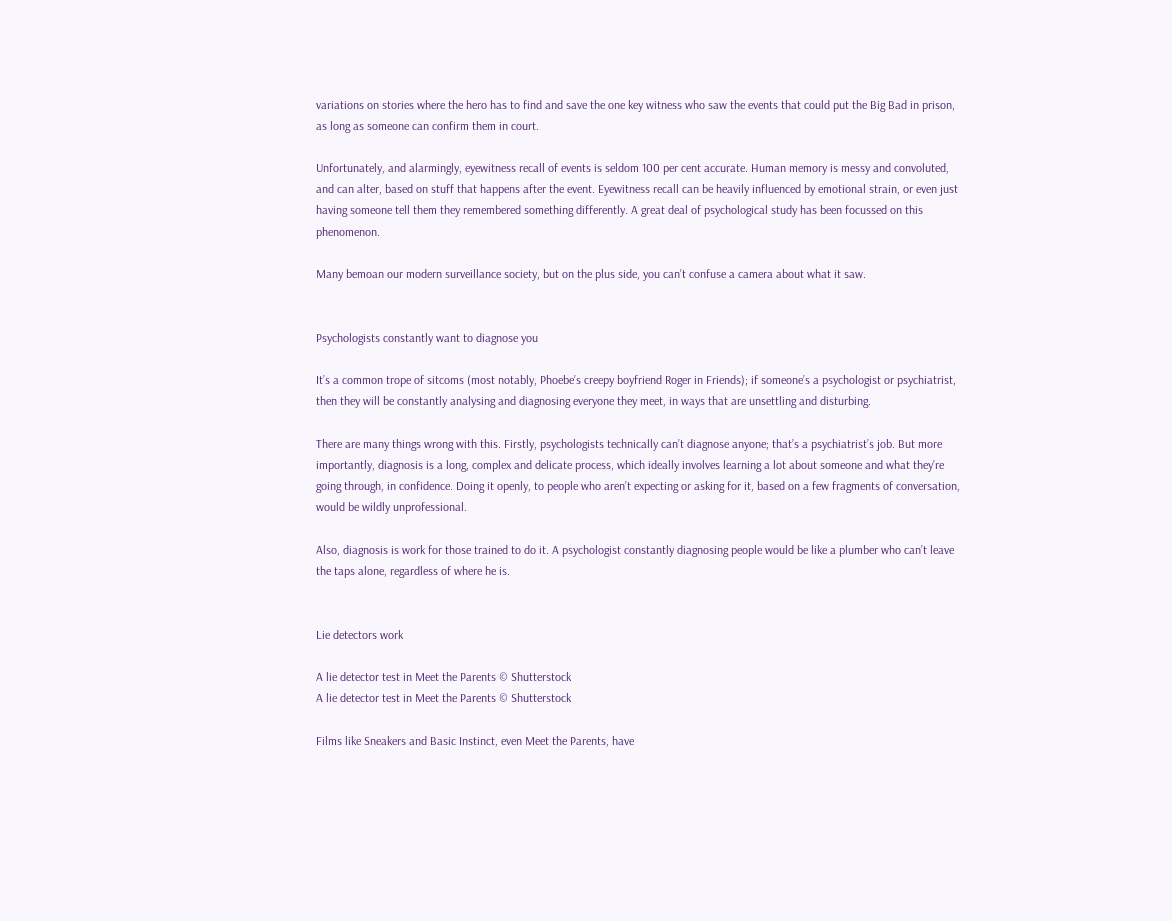variations on stories where the hero has to find and save the one key witness who saw the events that could put the Big Bad in prison, as long as someone can confirm them in court.

Unfortunately, and alarmingly, eyewitness recall of events is seldom 100 per cent accurate. Human memory is messy and convoluted, and can alter, based on stuff that happens after the event. Eyewitness recall can be heavily influenced by emotional strain, or even just having someone tell them they remembered something differently. A great deal of psychological study has been focussed on this phenomenon.

Many bemoan our modern surveillance society, but on the plus side, you can’t confuse a camera about what it saw.


Psychologists constantly want to diagnose you

It’s a common trope of sitcoms (most notably, Phoebe’s creepy boyfriend Roger in Friends); if someone’s a psychologist or psychiatrist, then they will be constantly analysing and diagnosing everyone they meet, in ways that are unsettling and disturbing.

There are many things wrong with this. Firstly, psychologists technically can’t diagnose anyone; that’s a psychiatrist’s job. But more importantly, diagnosis is a long, complex and delicate process, which ideally involves learning a lot about someone and what they’re going through, in confidence. Doing it openly, to people who aren’t expecting or asking for it, based on a few fragments of conversation, would be wildly unprofessional.

Also, diagnosis is work for those trained to do it. A psychologist constantly diagnosing people would be like a plumber who can’t leave the taps alone, regardless of where he is.


Lie detectors work

A lie detector test in Meet the Parents © Shutterstock
A lie detector test in Meet the Parents © Shutterstock

Films like Sneakers and Basic Instinct, even Meet the Parents, have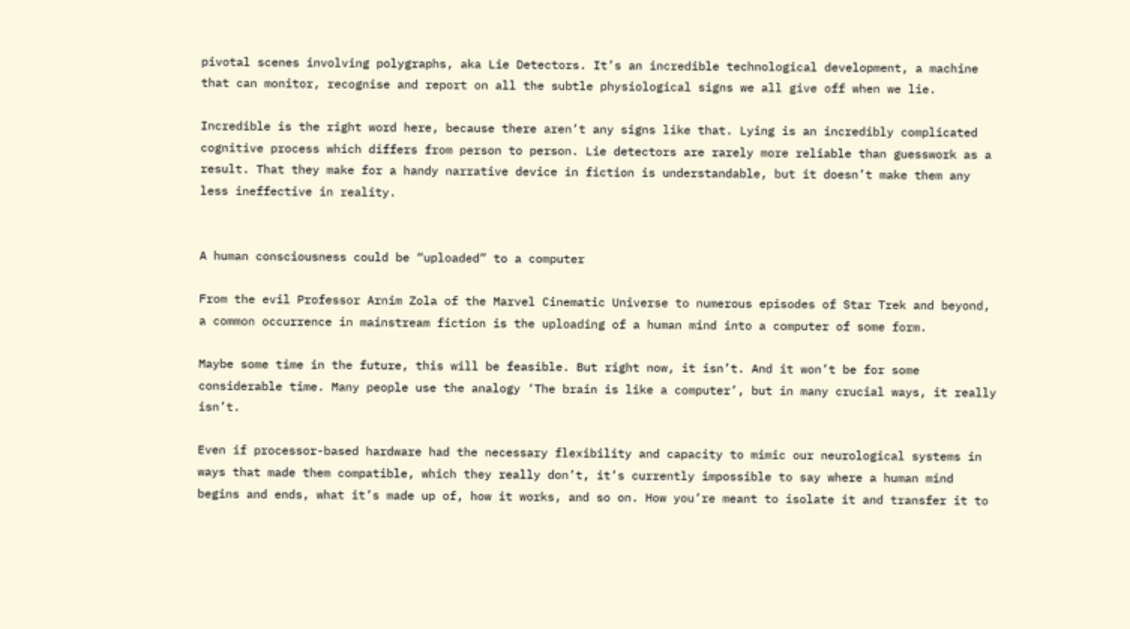pivotal scenes involving polygraphs, aka Lie Detectors. It’s an incredible technological development, a machine that can monitor, recognise and report on all the subtle physiological signs we all give off when we lie.

Incredible is the right word here, because there aren’t any signs like that. Lying is an incredibly complicated cognitive process which differs from person to person. Lie detectors are rarely more reliable than guesswork as a result. That they make for a handy narrative device in fiction is understandable, but it doesn’t make them any less ineffective in reality.


A human consciousness could be “uploaded” to a computer

From the evil Professor Arnim Zola of the Marvel Cinematic Universe to numerous episodes of Star Trek and beyond, a common occurrence in mainstream fiction is the uploading of a human mind into a computer of some form.

Maybe some time in the future, this will be feasible. But right now, it isn’t. And it won’t be for some considerable time. Many people use the analogy ‘The brain is like a computer’, but in many crucial ways, it really isn’t.

Even if processor-based hardware had the necessary flexibility and capacity to mimic our neurological systems in ways that made them compatible, which they really don’t, it’s currently impossible to say where a human mind begins and ends, what it’s made up of, how it works, and so on. How you’re meant to isolate it and transfer it to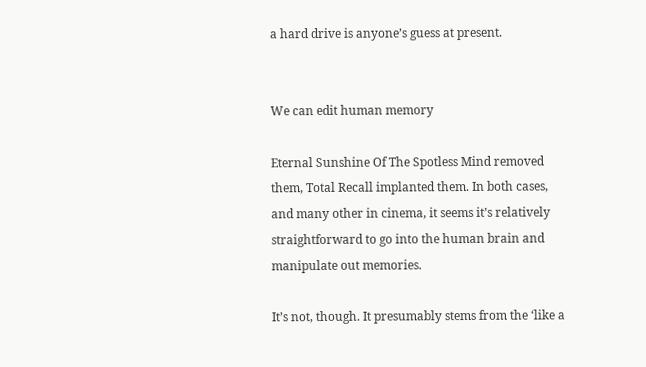a hard drive is anyone’s guess at present.


We can edit human memory

Eternal Sunshine Of The Spotless Mind removed them, Total Recall implanted them. In both cases, and many other in cinema, it seems it’s relatively straightforward to go into the human brain and manipulate out memories.

It’s not, though. It presumably stems from the ‘like a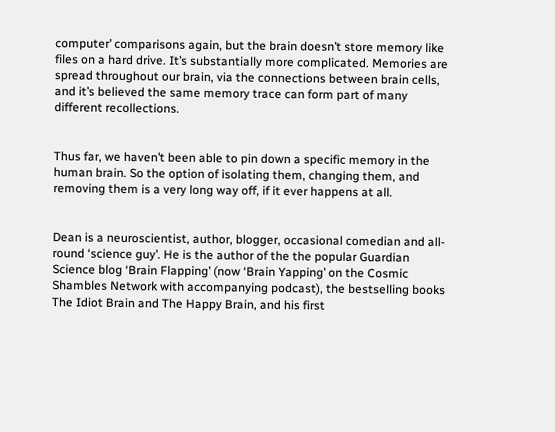computer’ comparisons again, but the brain doesn’t store memory like files on a hard drive. It’s substantially more complicated. Memories are spread throughout our brain, via the connections between brain cells, and it’s believed the same memory trace can form part of many different recollections.


Thus far, we haven’t been able to pin down a specific memory in the human brain. So the option of isolating them, changing them, and removing them is a very long way off, if it ever happens at all.


Dean is a neuroscientist, author, blogger, occasional comedian and all-round ‘science guy’. He is the author of the the popular Guardian Science blog ‘Brain Flapping’ (now ‘Brain Yapping’ on the Cosmic Shambles Network with accompanying podcast), the bestselling books The Idiot Brain and The Happy Brain, and his first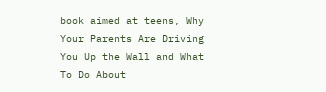book aimed at teens, Why Your Parents Are Driving You Up the Wall and What To Do About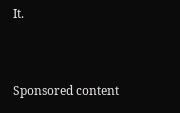It.


Sponsored content